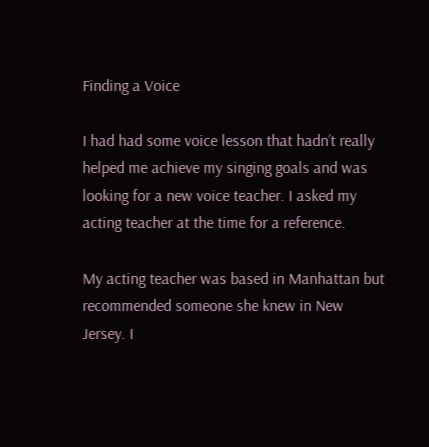Finding a Voice

I had had some voice lesson that hadn’t really helped me achieve my singing goals and was looking for a new voice teacher. I asked my acting teacher at the time for a reference.

My acting teacher was based in Manhattan but recommended someone she knew in New Jersey. I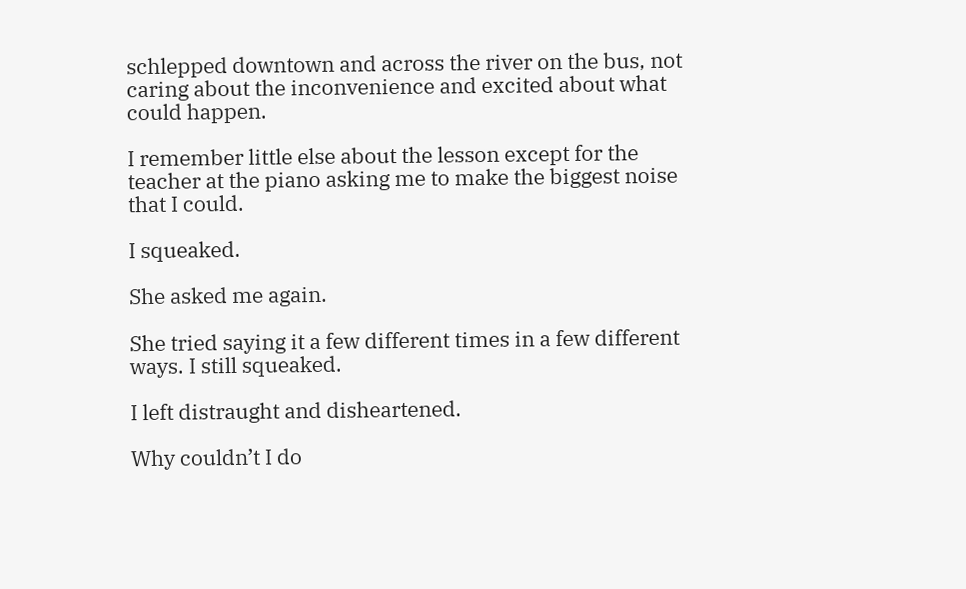schlepped downtown and across the river on the bus, not caring about the inconvenience and excited about what could happen.

I remember little else about the lesson except for the teacher at the piano asking me to make the biggest noise that I could.

I squeaked.

She asked me again.

She tried saying it a few different times in a few different ways. I still squeaked.

I left distraught and disheartened.

Why couldn’t I do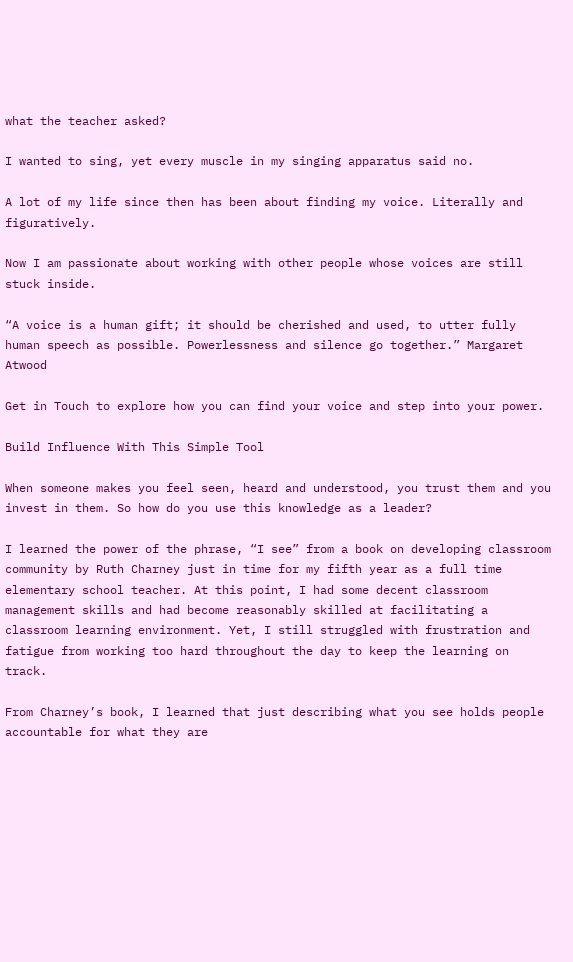what the teacher asked?

I wanted to sing, yet every muscle in my singing apparatus said no.

A lot of my life since then has been about finding my voice. Literally and figuratively.

Now I am passionate about working with other people whose voices are still stuck inside.

“A voice is a human gift; it should be cherished and used, to utter fully human speech as possible. Powerlessness and silence go together.” Margaret Atwood

Get in Touch to explore how you can find your voice and step into your power.

Build Influence With This Simple Tool

When someone makes you feel seen, heard and understood, you trust them and you invest in them. So how do you use this knowledge as a leader?

I learned the power of the phrase, “I see” from a book on developing classroom community by Ruth Charney just in time for my fifth year as a full time elementary school teacher. At this point, I had some decent classroom management skills and had become reasonably skilled at facilitating a classroom learning environment. Yet, I still struggled with frustration and fatigue from working too hard throughout the day to keep the learning on track.

From Charney’s book, I learned that just describing what you see holds people accountable for what they are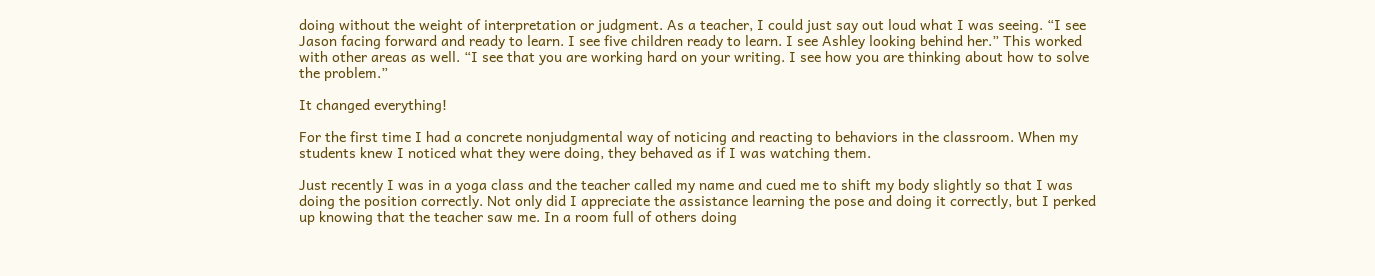doing without the weight of interpretation or judgment. As a teacher, I could just say out loud what I was seeing. “I see Jason facing forward and ready to learn. I see five children ready to learn. I see Ashley looking behind her.” This worked with other areas as well. “I see that you are working hard on your writing. I see how you are thinking about how to solve the problem.”

It changed everything!

For the first time I had a concrete nonjudgmental way of noticing and reacting to behaviors in the classroom. When my students knew I noticed what they were doing, they behaved as if I was watching them.

Just recently I was in a yoga class and the teacher called my name and cued me to shift my body slightly so that I was doing the position correctly. Not only did I appreciate the assistance learning the pose and doing it correctly, but I perked up knowing that the teacher saw me. In a room full of others doing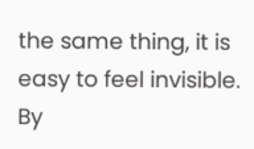the same thing, it is easy to feel invisible. By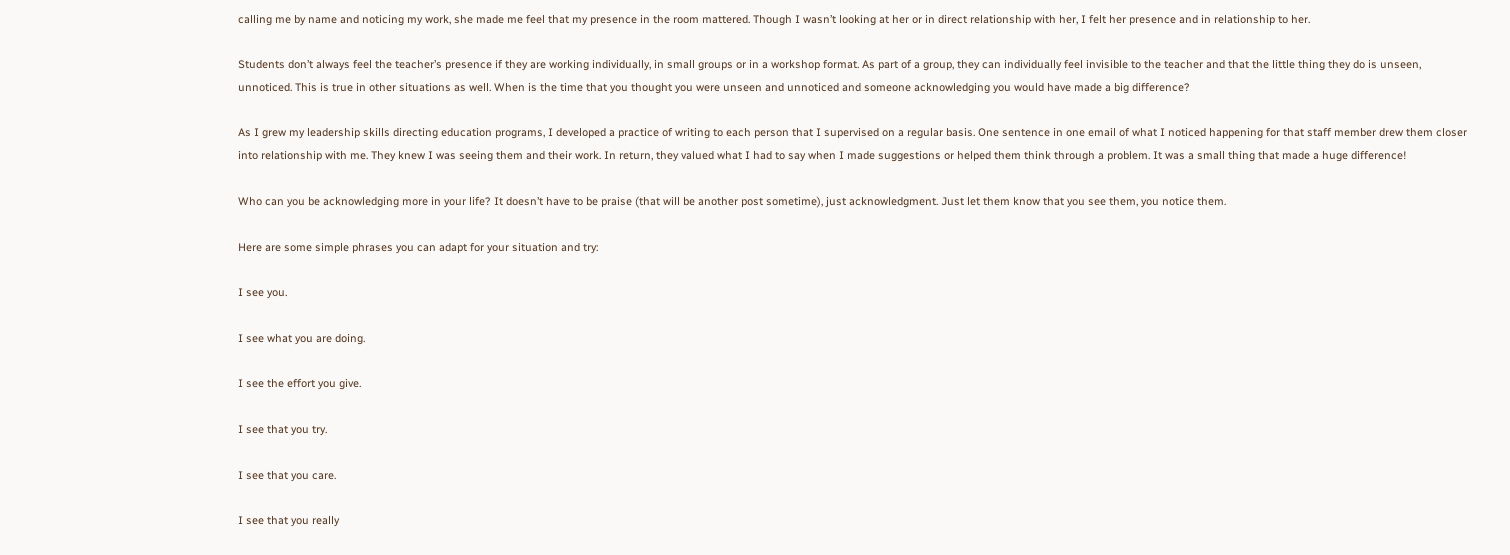calling me by name and noticing my work, she made me feel that my presence in the room mattered. Though I wasn’t looking at her or in direct relationship with her, I felt her presence and in relationship to her.

Students don’t always feel the teacher’s presence if they are working individually, in small groups or in a workshop format. As part of a group, they can individually feel invisible to the teacher and that the little thing they do is unseen, unnoticed. This is true in other situations as well. When is the time that you thought you were unseen and unnoticed and someone acknowledging you would have made a big difference?

As I grew my leadership skills directing education programs, I developed a practice of writing to each person that I supervised on a regular basis. One sentence in one email of what I noticed happening for that staff member drew them closer into relationship with me. They knew I was seeing them and their work. In return, they valued what I had to say when I made suggestions or helped them think through a problem. It was a small thing that made a huge difference!

Who can you be acknowledging more in your life? It doesn’t have to be praise (that will be another post sometime), just acknowledgment. Just let them know that you see them, you notice them.

Here are some simple phrases you can adapt for your situation and try:

I see you.

I see what you are doing.

I see the effort you give.

I see that you try.

I see that you care.

I see that you really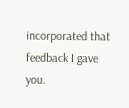incorporated that feedback I gave you.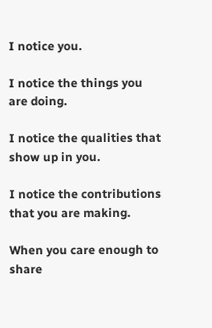I notice you.

I notice the things you are doing.

I notice the qualities that show up in you.

I notice the contributions that you are making.

When you care enough to share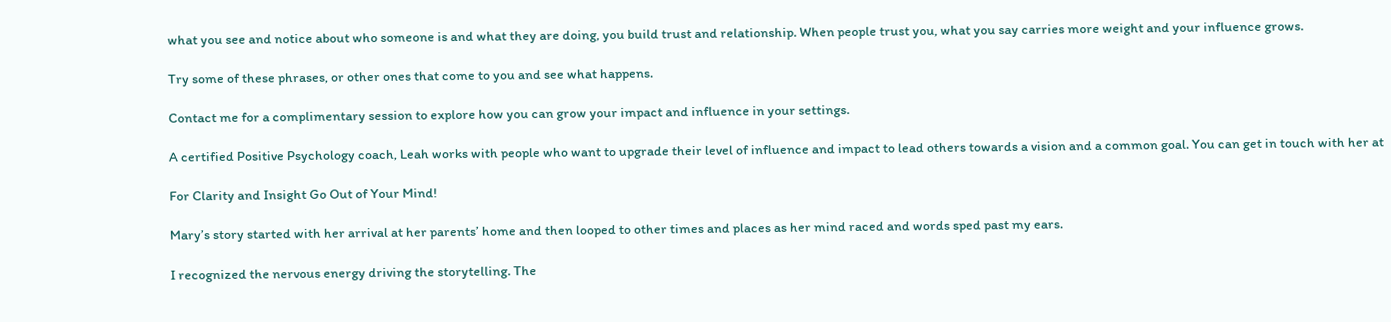what you see and notice about who someone is and what they are doing, you build trust and relationship. When people trust you, what you say carries more weight and your influence grows.

Try some of these phrases, or other ones that come to you and see what happens.

Contact me for a complimentary session to explore how you can grow your impact and influence in your settings.

A certified Positive Psychology coach, Leah works with people who want to upgrade their level of influence and impact to lead others towards a vision and a common goal. You can get in touch with her at

For Clarity and Insight Go Out of Your Mind!

Mary’s story started with her arrival at her parents’ home and then looped to other times and places as her mind raced and words sped past my ears.

I recognized the nervous energy driving the storytelling. The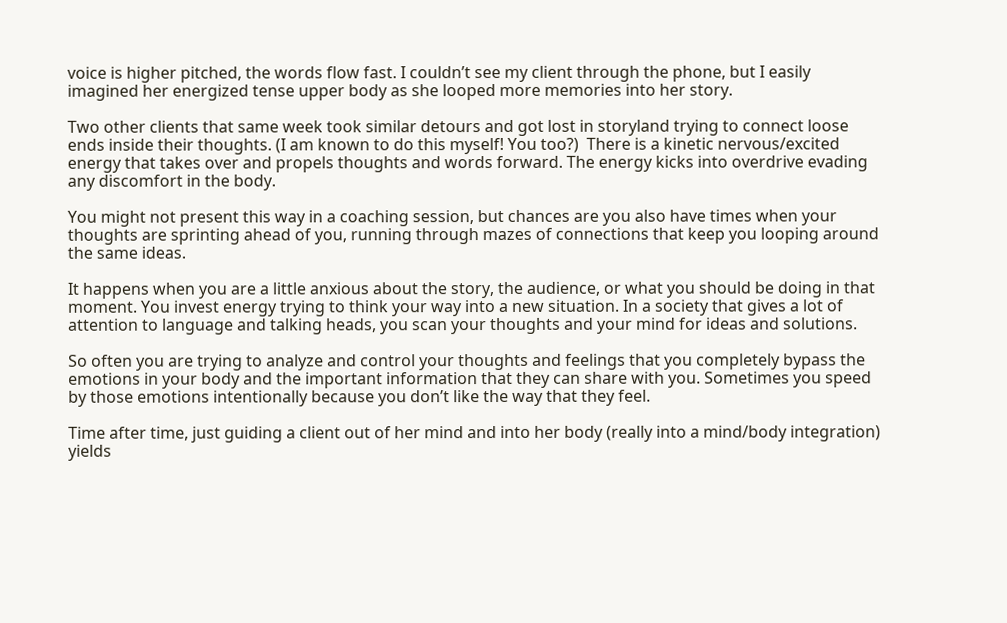voice is higher pitched, the words flow fast. I couldn’t see my client through the phone, but I easily imagined her energized tense upper body as she looped more memories into her story.

Two other clients that same week took similar detours and got lost in storyland trying to connect loose ends inside their thoughts. (I am known to do this myself! You too?)  There is a kinetic nervous/excited energy that takes over and propels thoughts and words forward. The energy kicks into overdrive evading any discomfort in the body.

You might not present this way in a coaching session, but chances are you also have times when your thoughts are sprinting ahead of you, running through mazes of connections that keep you looping around the same ideas.

It happens when you are a little anxious about the story, the audience, or what you should be doing in that moment. You invest energy trying to think your way into a new situation. In a society that gives a lot of attention to language and talking heads, you scan your thoughts and your mind for ideas and solutions.

So often you are trying to analyze and control your thoughts and feelings that you completely bypass the emotions in your body and the important information that they can share with you. Sometimes you speed by those emotions intentionally because you don’t like the way that they feel.

Time after time, just guiding a client out of her mind and into her body (really into a mind/body integration) yields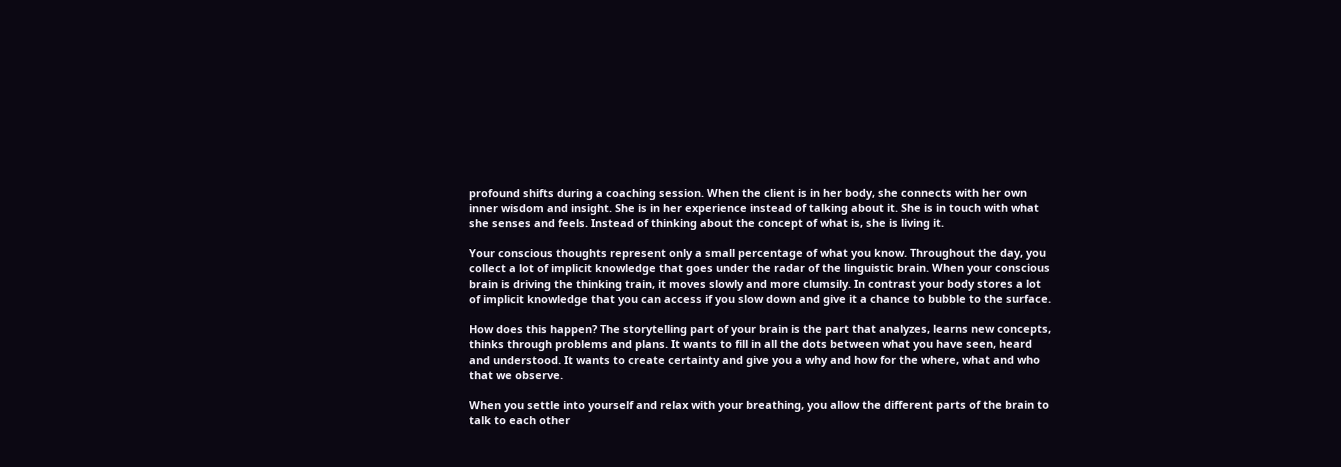profound shifts during a coaching session. When the client is in her body, she connects with her own inner wisdom and insight. She is in her experience instead of talking about it. She is in touch with what she senses and feels. Instead of thinking about the concept of what is, she is living it.

Your conscious thoughts represent only a small percentage of what you know. Throughout the day, you collect a lot of implicit knowledge that goes under the radar of the linguistic brain. When your conscious brain is driving the thinking train, it moves slowly and more clumsily. In contrast your body stores a lot of implicit knowledge that you can access if you slow down and give it a chance to bubble to the surface.

How does this happen? The storytelling part of your brain is the part that analyzes, learns new concepts, thinks through problems and plans. It wants to fill in all the dots between what you have seen, heard and understood. It wants to create certainty and give you a why and how for the where, what and who that we observe.

When you settle into yourself and relax with your breathing, you allow the different parts of the brain to talk to each other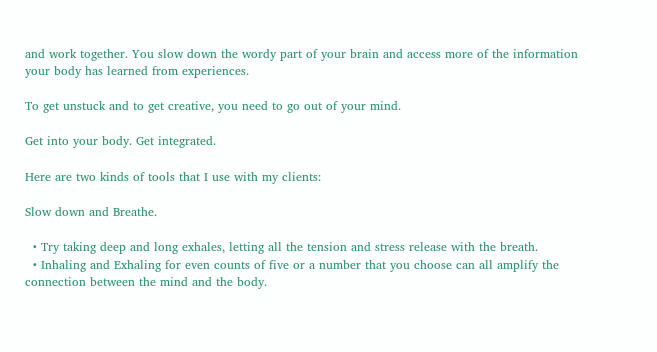and work together. You slow down the wordy part of your brain and access more of the information your body has learned from experiences.

To get unstuck and to get creative, you need to go out of your mind.

Get into your body. Get integrated.

Here are two kinds of tools that I use with my clients:

Slow down and Breathe.

  • Try taking deep and long exhales, letting all the tension and stress release with the breath.
  • Inhaling and Exhaling for even counts of five or a number that you choose can all amplify the connection between the mind and the body.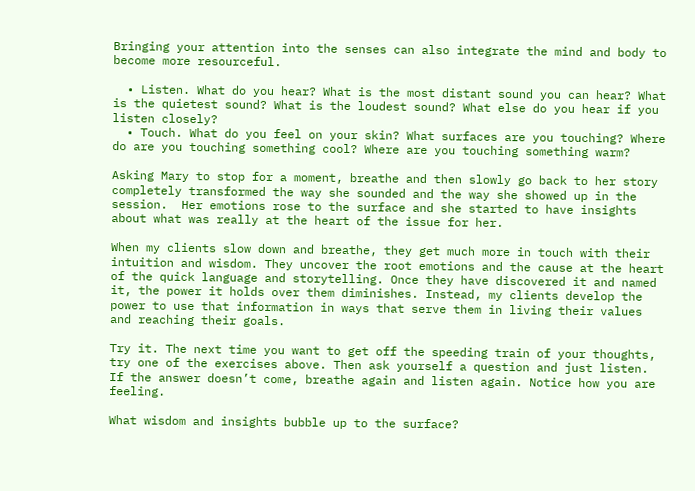Bringing your attention into the senses can also integrate the mind and body to become more resourceful.

  • Listen. What do you hear? What is the most distant sound you can hear? What is the quietest sound? What is the loudest sound? What else do you hear if you listen closely?
  • Touch. What do you feel on your skin? What surfaces are you touching? Where do are you touching something cool? Where are you touching something warm?

Asking Mary to stop for a moment, breathe and then slowly go back to her story completely transformed the way she sounded and the way she showed up in the session.  Her emotions rose to the surface and she started to have insights about what was really at the heart of the issue for her.

When my clients slow down and breathe, they get much more in touch with their intuition and wisdom. They uncover the root emotions and the cause at the heart of the quick language and storytelling. Once they have discovered it and named it, the power it holds over them diminishes. Instead, my clients develop the power to use that information in ways that serve them in living their values and reaching their goals.

Try it. The next time you want to get off the speeding train of your thoughts, try one of the exercises above. Then ask yourself a question and just listen.  If the answer doesn’t come, breathe again and listen again. Notice how you are feeling.

What wisdom and insights bubble up to the surface?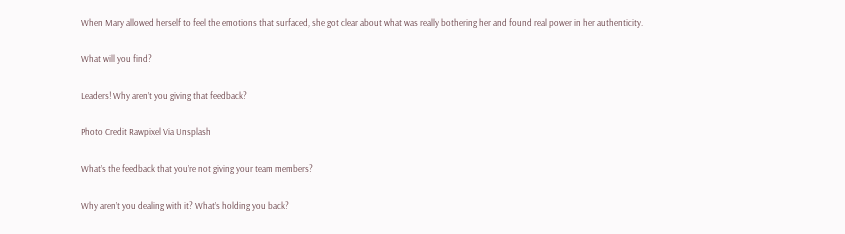When Mary allowed herself to feel the emotions that surfaced, she got clear about what was really bothering her and found real power in her authenticity.

What will you find?

Leaders! Why aren’t you giving that feedback?

Photo Credit Rawpixel Via Unsplash

What’s the feedback that you’re not giving your team members?

Why aren’t you dealing with it? What’s holding you back?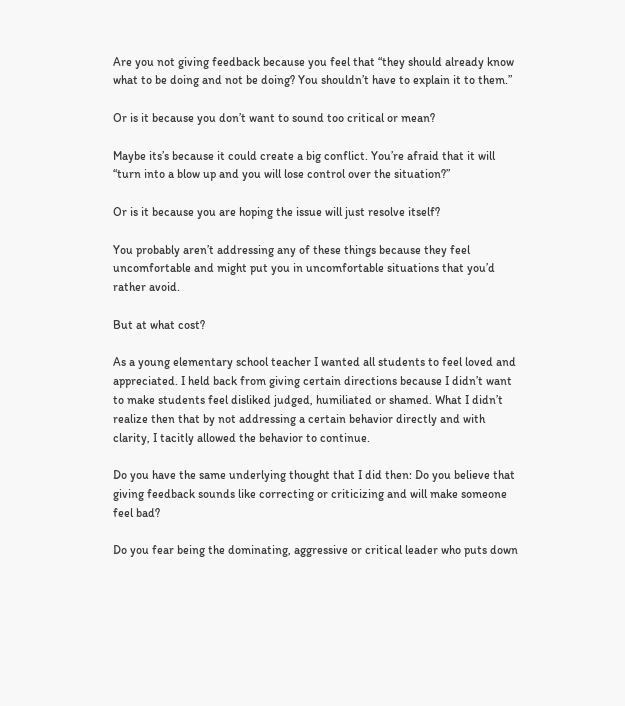Are you not giving feedback because you feel that “they should already know what to be doing and not be doing? You shouldn’t have to explain it to them.”

Or is it because you don’t want to sound too critical or mean?

Maybe its’s because it could create a big conflict. You’re afraid that it will “turn into a blow up and you will lose control over the situation?”

Or is it because you are hoping the issue will just resolve itself?

You probably aren’t addressing any of these things because they feel uncomfortable and might put you in uncomfortable situations that you’d rather avoid.

But at what cost?

As a young elementary school teacher I wanted all students to feel loved and appreciated. I held back from giving certain directions because I didn’t want to make students feel disliked judged, humiliated or shamed. What I didn’t realize then that by not addressing a certain behavior directly and with clarity, I tacitly allowed the behavior to continue.

Do you have the same underlying thought that I did then: Do you believe that giving feedback sounds like correcting or criticizing and will make someone feel bad?

Do you fear being the dominating, aggressive or critical leader who puts down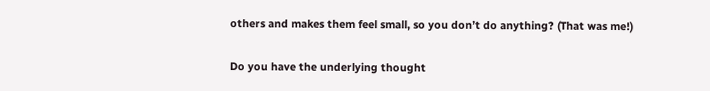others and makes them feel small, so you don’t do anything? (That was me!)

Do you have the underlying thought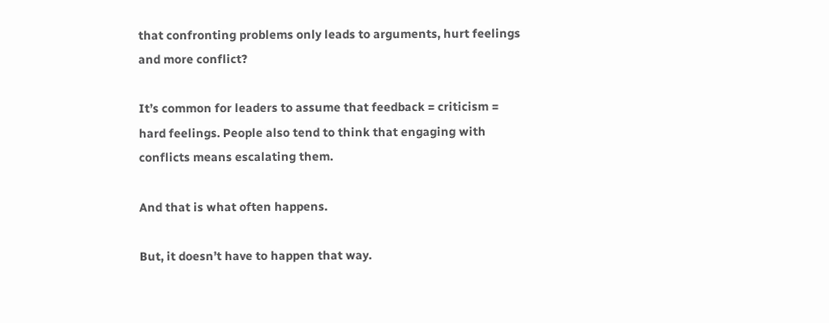that confronting problems only leads to arguments, hurt feelings and more conflict?

It’s common for leaders to assume that feedback = criticism = hard feelings. People also tend to think that engaging with conflicts means escalating them.

And that is what often happens.

But, it doesn’t have to happen that way.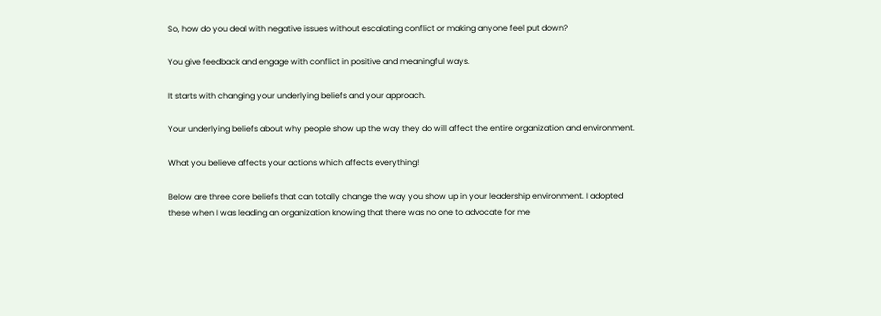So, how do you deal with negative issues without escalating conflict or making anyone feel put down?

You give feedback and engage with conflict in positive and meaningful ways.

It starts with changing your underlying beliefs and your approach.

Your underlying beliefs about why people show up the way they do will affect the entire organization and environment.

What you believe affects your actions which affects everything!

Below are three core beliefs that can totally change the way you show up in your leadership environment. I adopted these when I was leading an organization knowing that there was no one to advocate for me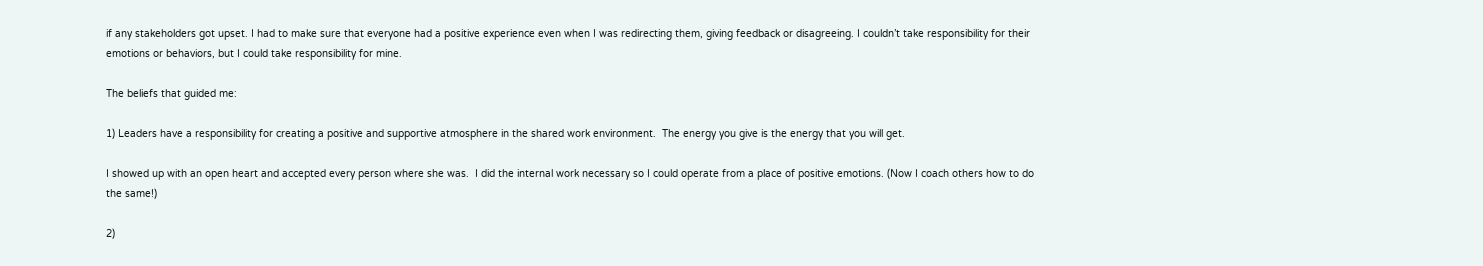if any stakeholders got upset. I had to make sure that everyone had a positive experience even when I was redirecting them, giving feedback or disagreeing. I couldn’t take responsibility for their emotions or behaviors, but I could take responsibility for mine.

The beliefs that guided me:

1) Leaders have a responsibility for creating a positive and supportive atmosphere in the shared work environment.  The energy you give is the energy that you will get.

I showed up with an open heart and accepted every person where she was.  I did the internal work necessary so I could operate from a place of positive emotions. (Now I coach others how to do the same!)

2)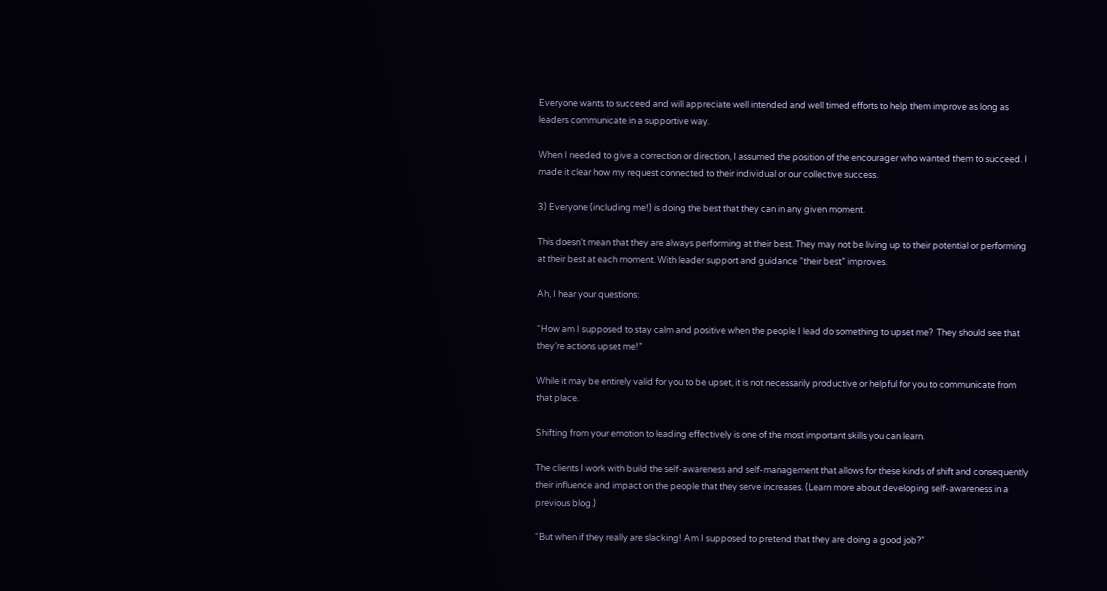Everyone wants to succeed and will appreciate well intended and well timed efforts to help them improve as long as leaders communicate in a supportive way.

When I needed to give a correction or direction, I assumed the position of the encourager who wanted them to succeed. I made it clear how my request connected to their individual or our collective success.

3) Everyone (including me!) is doing the best that they can in any given moment.

This doesn’t mean that they are always performing at their best. They may not be living up to their potential or performing at their best at each moment. With leader support and guidance “their best” improves.

Ah, I hear your questions:

“How am I supposed to stay calm and positive when the people I lead do something to upset me?  They should see that they’re actions upset me!”

While it may be entirely valid for you to be upset, it is not necessarily productive or helpful for you to communicate from that place.

Shifting from your emotion to leading effectively is one of the most important skills you can learn.

The clients I work with build the self-awareness and self-management that allows for these kinds of shift and consequently their influence and impact on the people that they serve increases. (Learn more about developing self-awareness in a previous blog.)

“But when if they really are slacking! Am I supposed to pretend that they are doing a good job?”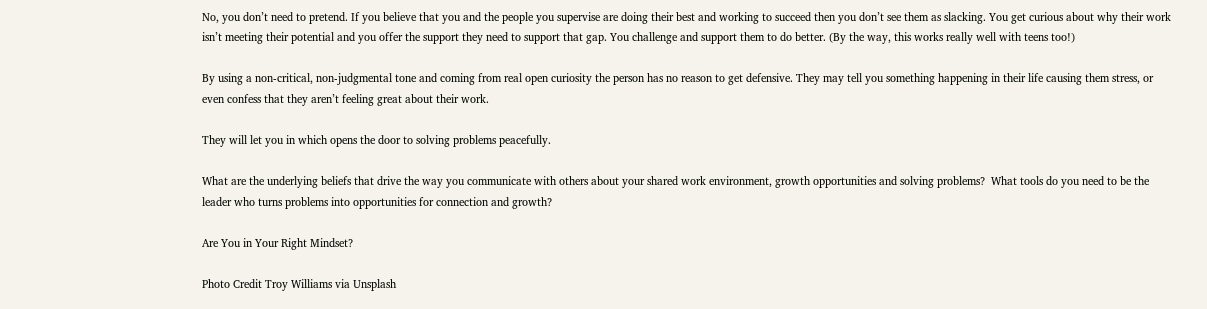No, you don’t need to pretend. If you believe that you and the people you supervise are doing their best and working to succeed then you don’t see them as slacking. You get curious about why their work isn’t meeting their potential and you offer the support they need to support that gap. You challenge and support them to do better. (By the way, this works really well with teens too!)

By using a non-critical, non-judgmental tone and coming from real open curiosity the person has no reason to get defensive. They may tell you something happening in their life causing them stress, or even confess that they aren’t feeling great about their work.

They will let you in which opens the door to solving problems peacefully.

What are the underlying beliefs that drive the way you communicate with others about your shared work environment, growth opportunities and solving problems?  What tools do you need to be the leader who turns problems into opportunities for connection and growth?

Are You in Your Right Mindset?

Photo Credit Troy Williams via Unsplash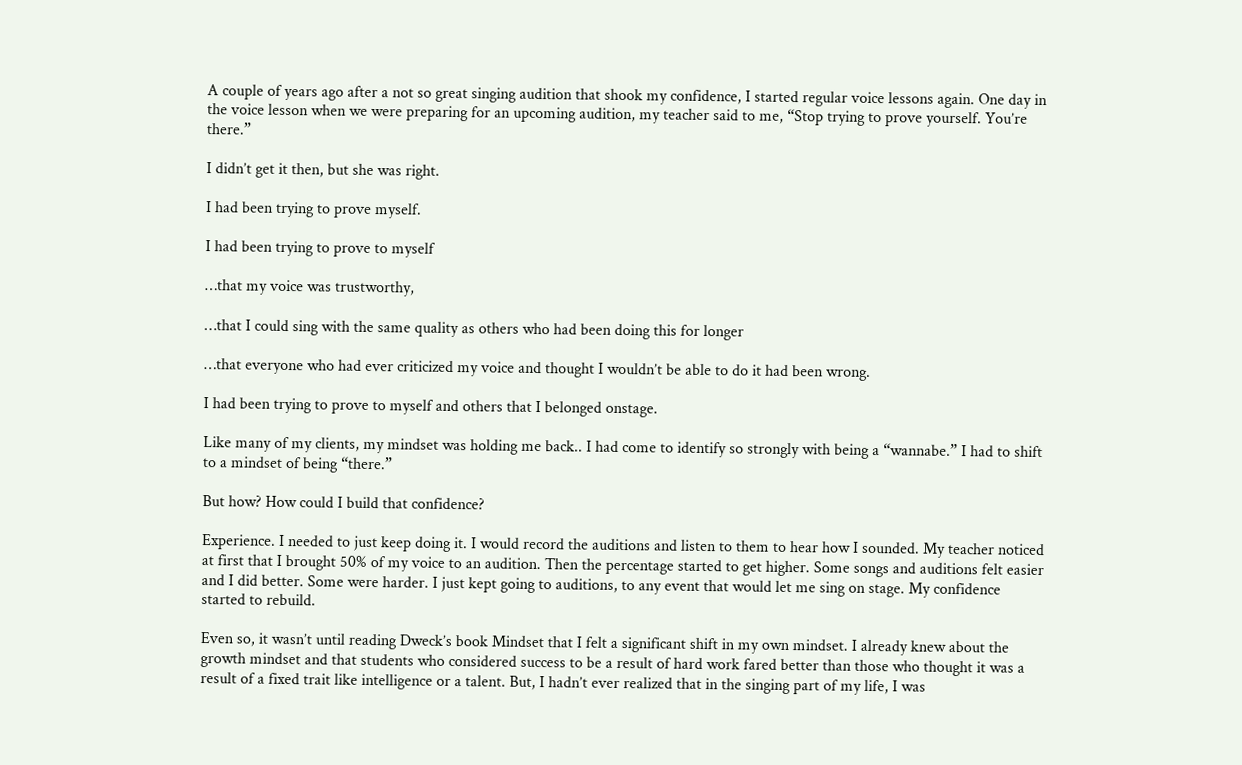A couple of years ago after a not so great singing audition that shook my confidence, I started regular voice lessons again. One day in the voice lesson when we were preparing for an upcoming audition, my teacher said to me, “Stop trying to prove yourself. You’re there.”

I didn’t get it then, but she was right.

I had been trying to prove myself.

I had been trying to prove to myself

…that my voice was trustworthy,

…that I could sing with the same quality as others who had been doing this for longer

…that everyone who had ever criticized my voice and thought I wouldn’t be able to do it had been wrong.

I had been trying to prove to myself and others that I belonged onstage.

Like many of my clients, my mindset was holding me back.. I had come to identify so strongly with being a “wannabe.” I had to shift to a mindset of being “there.”

But how? How could I build that confidence?

Experience. I needed to just keep doing it. I would record the auditions and listen to them to hear how I sounded. My teacher noticed at first that I brought 50% of my voice to an audition. Then the percentage started to get higher. Some songs and auditions felt easier and I did better. Some were harder. I just kept going to auditions, to any event that would let me sing on stage. My confidence started to rebuild.

Even so, it wasn’t until reading Dweck’s book Mindset that I felt a significant shift in my own mindset. I already knew about the growth mindset and that students who considered success to be a result of hard work fared better than those who thought it was a result of a fixed trait like intelligence or a talent. But, I hadn’t ever realized that in the singing part of my life, I was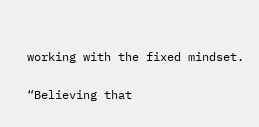working with the fixed mindset.

“Believing that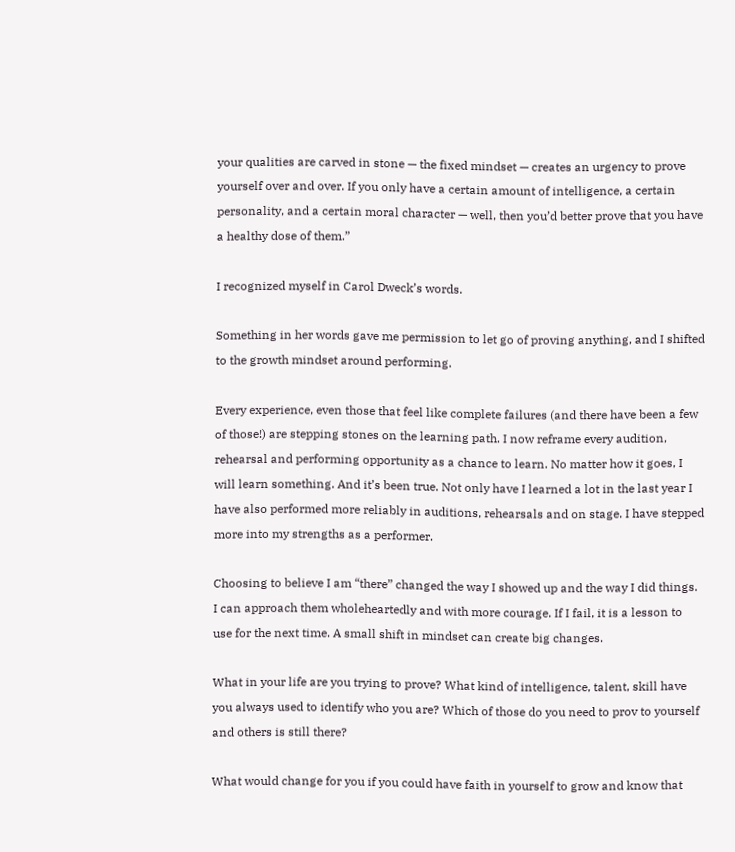your qualities are carved in stone — the fixed mindset — creates an urgency to prove yourself over and over. If you only have a certain amount of intelligence, a certain personality, and a certain moral character — well, then you’d better prove that you have a healthy dose of them.”

I recognized myself in Carol Dweck’s words.

Something in her words gave me permission to let go of proving anything, and I shifted to the growth mindset around performing.

Every experience, even those that feel like complete failures (and there have been a few of those!) are stepping stones on the learning path. I now reframe every audition, rehearsal and performing opportunity as a chance to learn. No matter how it goes, I will learn something. And it’s been true. Not only have I learned a lot in the last year I have also performed more reliably in auditions, rehearsals and on stage. I have stepped more into my strengths as a performer.

Choosing to believe I am “there” changed the way I showed up and the way I did things. I can approach them wholeheartedly and with more courage. If I fail, it is a lesson to use for the next time. A small shift in mindset can create big changes.

What in your life are you trying to prove? What kind of intelligence, talent, skill have you always used to identify who you are? Which of those do you need to prov to yourself and others is still there?

What would change for you if you could have faith in yourself to grow and know that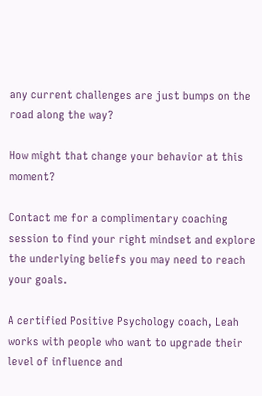any current challenges are just bumps on the road along the way?

How might that change your behavior at this moment?

Contact me for a complimentary coaching session to find your right mindset and explore the underlying beliefs you may need to reach your goals.

A certified Positive Psychology coach, Leah works with people who want to upgrade their level of influence and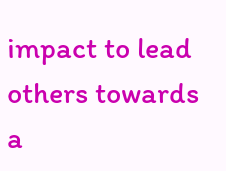impact to lead others towards a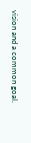vision and a common goal.